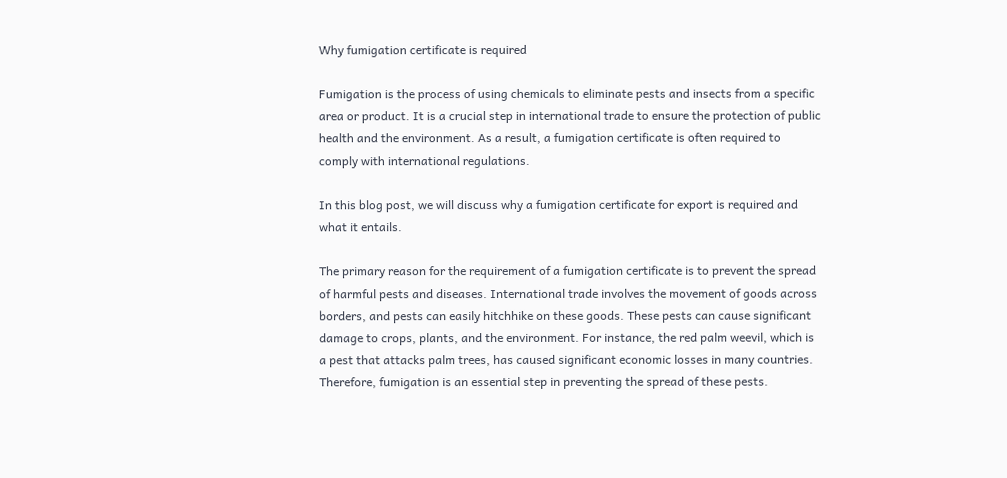Why fumigation certificate is required

Fumigation is the process of using chemicals to eliminate pests and insects from a specific area or product. It is a crucial step in international trade to ensure the protection of public health and the environment. As a result, a fumigation certificate is often required to comply with international regulations.

In this blog post, we will discuss why a fumigation certificate for export is required and what it entails.

The primary reason for the requirement of a fumigation certificate is to prevent the spread of harmful pests and diseases. International trade involves the movement of goods across borders, and pests can easily hitchhike on these goods. These pests can cause significant damage to crops, plants, and the environment. For instance, the red palm weevil, which is a pest that attacks palm trees, has caused significant economic losses in many countries. Therefore, fumigation is an essential step in preventing the spread of these pests.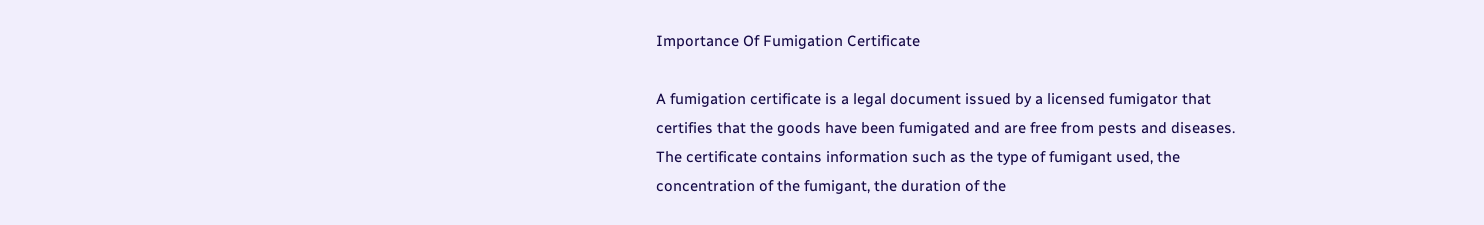Importance Of Fumigation Certificate

A fumigation certificate is a legal document issued by a licensed fumigator that certifies that the goods have been fumigated and are free from pests and diseases. The certificate contains information such as the type of fumigant used, the concentration of the fumigant, the duration of the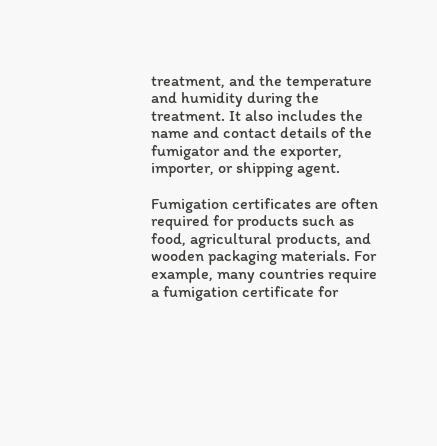treatment, and the temperature and humidity during the treatment. It also includes the name and contact details of the fumigator and the exporter, importer, or shipping agent.

Fumigation certificates are often required for products such as food, agricultural products, and wooden packaging materials. For example, many countries require a fumigation certificate for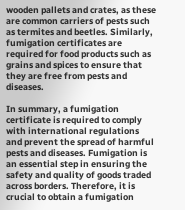wooden pallets and crates, as these are common carriers of pests such as termites and beetles. Similarly, fumigation certificates are required for food products such as grains and spices to ensure that they are free from pests and diseases.

In summary, a fumigation certificate is required to comply with international regulations and prevent the spread of harmful pests and diseases. Fumigation is an essential step in ensuring the safety and quality of goods traded across borders. Therefore, it is crucial to obtain a fumigation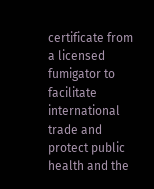certificate from a licensed fumigator to facilitate international trade and protect public health and the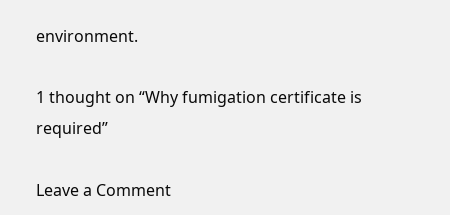environment.

1 thought on “Why fumigation certificate is required”

Leave a Comment